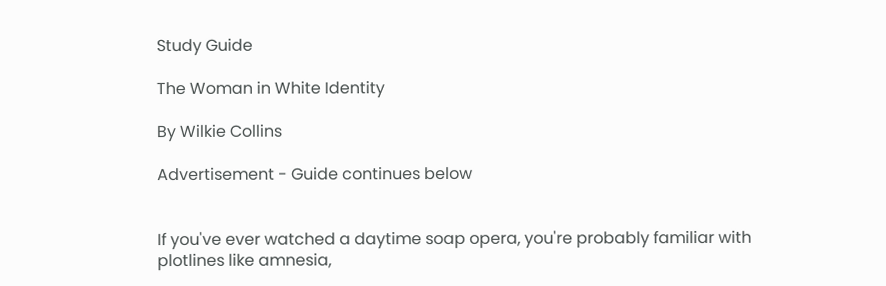Study Guide

The Woman in White Identity

By Wilkie Collins

Advertisement - Guide continues below


If you've ever watched a daytime soap opera, you're probably familiar with plotlines like amnesia,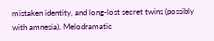mistaken identity, and long-lost secret twins (possibly with amnesia). Melodramatic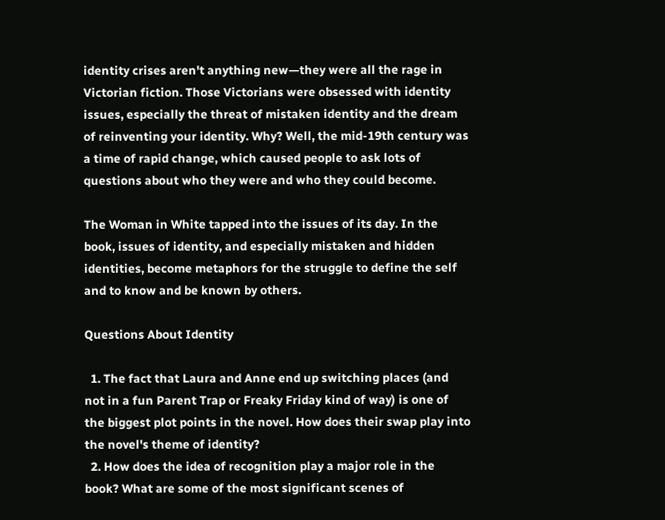identity crises aren't anything new—they were all the rage in Victorian fiction. Those Victorians were obsessed with identity issues, especially the threat of mistaken identity and the dream of reinventing your identity. Why? Well, the mid-19th century was a time of rapid change, which caused people to ask lots of questions about who they were and who they could become.

The Woman in White tapped into the issues of its day. In the book, issues of identity, and especially mistaken and hidden identities, become metaphors for the struggle to define the self and to know and be known by others.

Questions About Identity

  1. The fact that Laura and Anne end up switching places (and not in a fun Parent Trap or Freaky Friday kind of way) is one of the biggest plot points in the novel. How does their swap play into the novel's theme of identity?
  2. How does the idea of recognition play a major role in the book? What are some of the most significant scenes of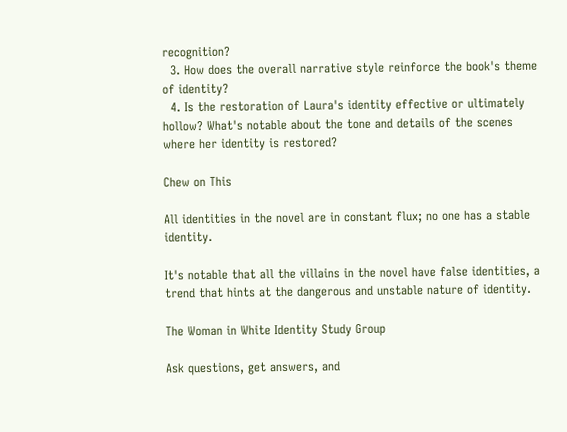recognition?
  3. How does the overall narrative style reinforce the book's theme of identity?
  4. Is the restoration of Laura's identity effective or ultimately hollow? What's notable about the tone and details of the scenes where her identity is restored?

Chew on This

All identities in the novel are in constant flux; no one has a stable identity.

It's notable that all the villains in the novel have false identities, a trend that hints at the dangerous and unstable nature of identity.

The Woman in White Identity Study Group

Ask questions, get answers, and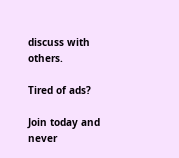discuss with others.

Tired of ads?

Join today and never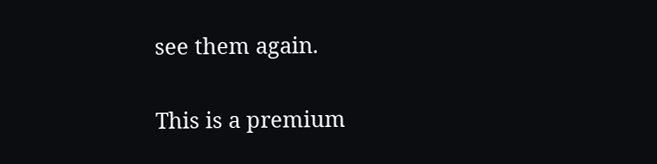see them again.

This is a premium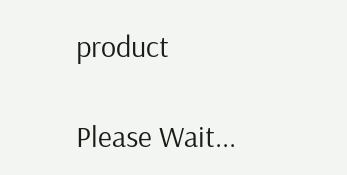product

Please Wait...